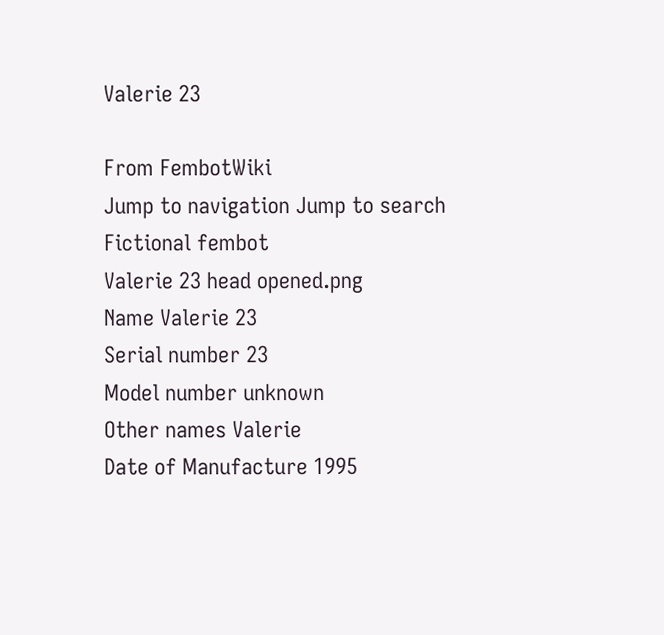Valerie 23

From FembotWiki
Jump to navigation Jump to search
Fictional fembot
Valerie 23 head opened.png
Name Valerie 23
Serial number 23
Model number unknown
Other names Valerie
Date of Manufacture 1995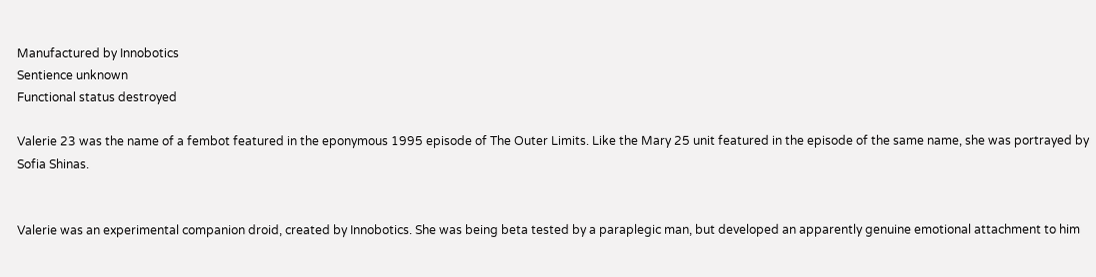Manufactured by Innobotics
Sentience unknown
Functional status destroyed

Valerie 23 was the name of a fembot featured in the eponymous 1995 episode of The Outer Limits. Like the Mary 25 unit featured in the episode of the same name, she was portrayed by Sofia Shinas.


Valerie was an experimental companion droid, created by Innobotics. She was being beta tested by a paraplegic man, but developed an apparently genuine emotional attachment to him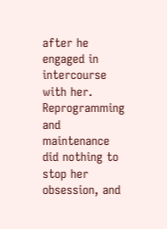after he engaged in intercourse with her. Reprogramming and maintenance did nothing to stop her obsession, and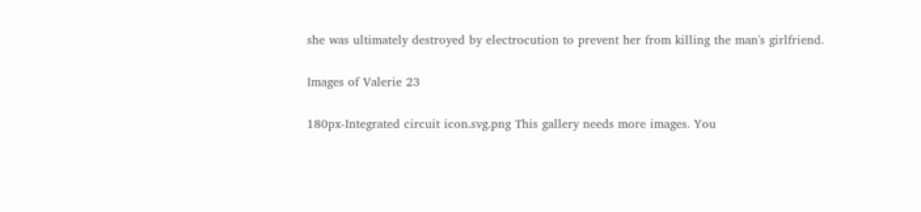she was ultimately destroyed by electrocution to prevent her from killing the man's girlfriend.

Images of Valerie 23

180px-Integrated circuit icon.svg.png This gallery needs more images. You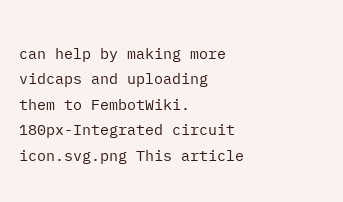can help by making more vidcaps and uploading them to FembotWiki.
180px-Integrated circuit icon.svg.png This article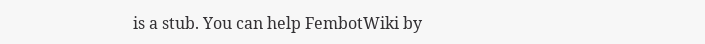is a stub. You can help FembotWiki by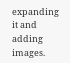expanding it and adding images.